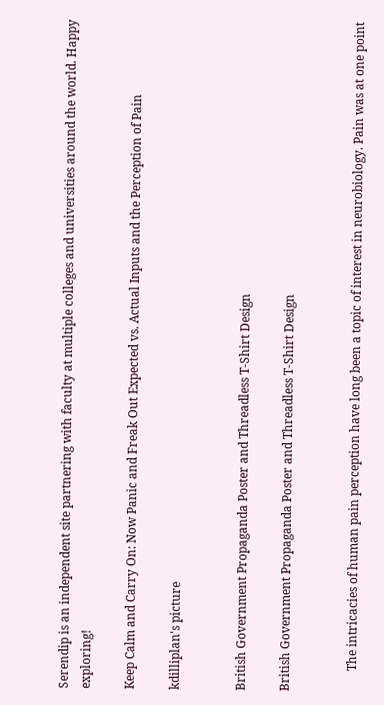Serendip is an independent site partnering with faculty at multiple colleges and universities around the world. Happy exploring!

Keep Calm and Carry On: Now Panic and Freak Out Expected vs. Actual Inputs and the Perception of Pain

kdilliplan's picture


British Government Propaganda Poster and Threadless T-Shirt Design

British Government Propaganda Poster and Threadless T-Shirt Design


       The intricacies of human pain perception have long been a topic of interest in neurobiology. Pain was at one point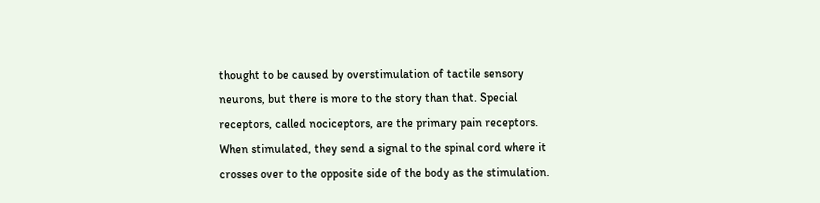thought to be caused by overstimulation of tactile sensory neurons, but there is more to the story than that. Special receptors, called nociceptors, are the primary pain receptors. When stimulated, they send a signal to the spinal cord where it crosses over to the opposite side of the body as the stimulation.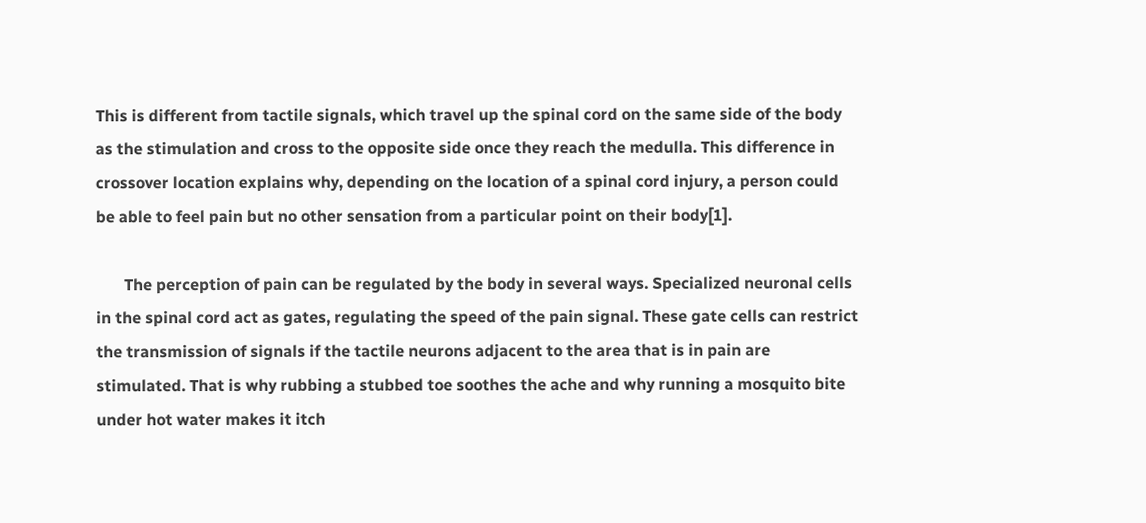This is different from tactile signals, which travel up the spinal cord on the same side of the body as the stimulation and cross to the opposite side once they reach the medulla. This difference in crossover location explains why, depending on the location of a spinal cord injury, a person could be able to feel pain but no other sensation from a particular point on their body[1].

       The perception of pain can be regulated by the body in several ways. Specialized neuronal cells in the spinal cord act as gates, regulating the speed of the pain signal. These gate cells can restrict the transmission of signals if the tactile neurons adjacent to the area that is in pain are stimulated. That is why rubbing a stubbed toe soothes the ache and why running a mosquito bite under hot water makes it itch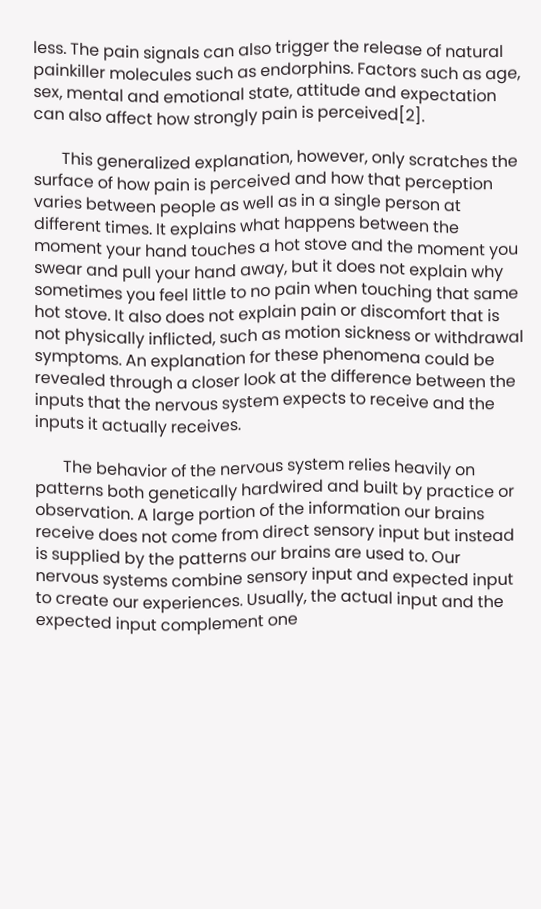less. The pain signals can also trigger the release of natural painkiller molecules such as endorphins. Factors such as age, sex, mental and emotional state, attitude and expectation can also affect how strongly pain is perceived[2].

       This generalized explanation, however, only scratches the surface of how pain is perceived and how that perception varies between people as well as in a single person at different times. It explains what happens between the moment your hand touches a hot stove and the moment you swear and pull your hand away, but it does not explain why sometimes you feel little to no pain when touching that same hot stove. It also does not explain pain or discomfort that is not physically inflicted, such as motion sickness or withdrawal symptoms. An explanation for these phenomena could be revealed through a closer look at the difference between the inputs that the nervous system expects to receive and the inputs it actually receives.

       The behavior of the nervous system relies heavily on patterns both genetically hardwired and built by practice or observation. A large portion of the information our brains receive does not come from direct sensory input but instead is supplied by the patterns our brains are used to. Our nervous systems combine sensory input and expected input to create our experiences. Usually, the actual input and the expected input complement one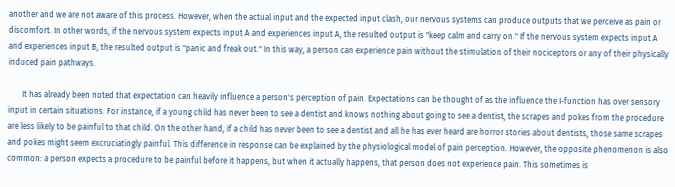another and we are not aware of this process. However, when the actual input and the expected input clash, our nervous systems can produce outputs that we perceive as pain or discomfort. In other words, if the nervous system expects input A and experiences input A, the resulted output is "keep calm and carry on." If the nervous system expects input A and experiences input B, the resulted output is "panic and freak out." In this way, a person can experience pain without the stimulation of their nociceptors or any of their physically induced pain pathways.

       It has already been noted that expectation can heavily influence a person's perception of pain. Expectations can be thought of as the influence the I-function has over sensory input in certain situations. For instance, if a young child has never been to see a dentist and knows nothing about going to see a dentist, the scrapes and pokes from the procedure are less likely to be painful to that child. On the other hand, if a child has never been to see a dentist and all he has ever heard are horror stories about dentists, those same scrapes and pokes might seem excruciatingly painful. This difference in response can be explained by the physiological model of pain perception. However, the opposite phenomenon is also common: a person expects a procedure to be painful before it happens, but when it actually happens, that person does not experience pain. This sometimes is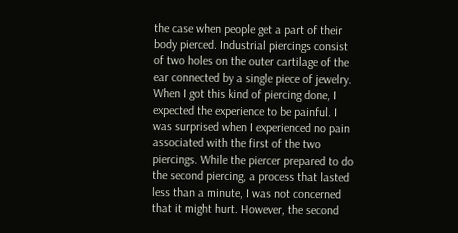the case when people get a part of their body pierced. Industrial piercings consist of two holes on the outer cartilage of the ear connected by a single piece of jewelry. When I got this kind of piercing done, I expected the experience to be painful. I was surprised when I experienced no pain associated with the first of the two piercings. While the piercer prepared to do the second piercing, a process that lasted less than a minute, I was not concerned that it might hurt. However, the second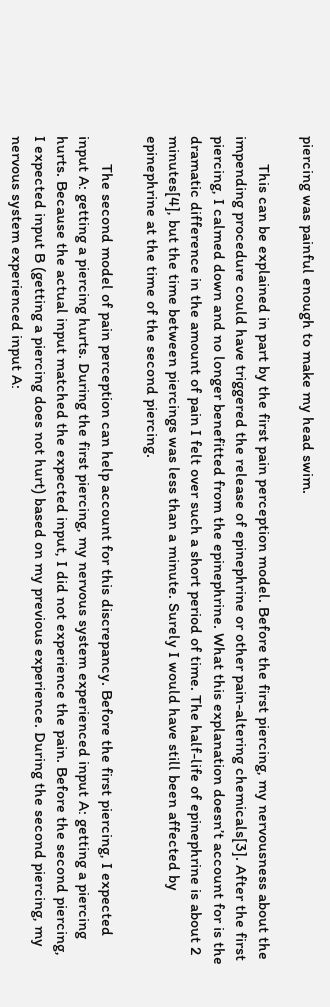piercing was painful enough to make my head swim.

       This can be explained in part by the first pain perception model. Before the first piercing, my nervousness about the impending procedure could have triggered the release of epinephrine or other pain-altering chemicals[3]. After the first piercing, I calmed down and no longer benefitted from the epinephrine. What this explanation doesn’t account for is the dramatic difference in the amount of pain I felt over such a short period of time. The half-life of epinephrine is about 2 minutes[4], but the time between piercings was less than a minute. Surely I would have still been affected by epinephrine at the time of the second piercing.

       The second model of pain perception can help account for this discrepancy. Before the first piercing, I expected input A: getting a piercing hurts. During the first piercing, my nervous system experienced input A: getting a piercing hurts. Because the actual input matched the expected input, I did not experience the pain. Before the second piercing, I expected input B (getting a piercing does not hurt) based on my previous experience. During the second piercing, my nervous system experienced input A: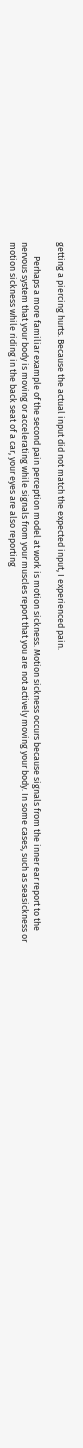getting a piercing hurts. Because the actual input did not match the expected input, I experienced pain.

       Perhaps a more familiar example of the second pain perception model at work is motion sickness. Motion sickness occurs because signals from the inner ear report to the nervous system that your body is moving or accelerating while signals from your muscles report that you are not actively moving your body. In some cases, such as seasickness or motion sickness while riding in the back seat of a car, your eyes are also reporting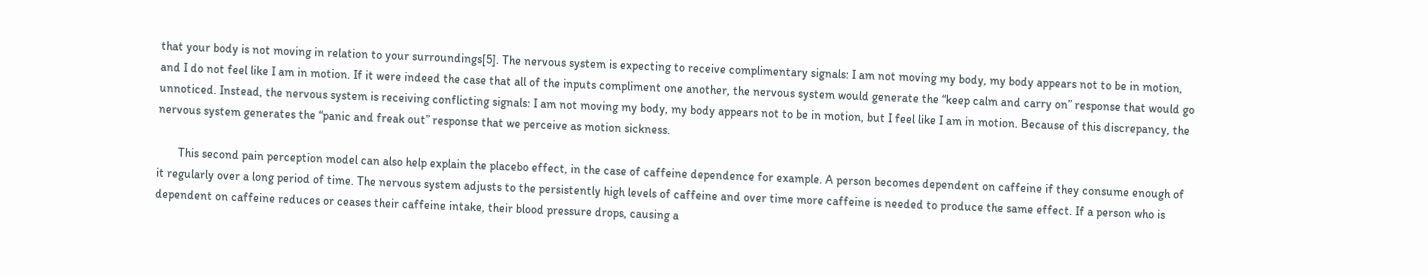that your body is not moving in relation to your surroundings[5]. The nervous system is expecting to receive complimentary signals: I am not moving my body, my body appears not to be in motion, and I do not feel like I am in motion. If it were indeed the case that all of the inputs compliment one another, the nervous system would generate the “keep calm and carry on” response that would go unnoticed. Instead, the nervous system is receiving conflicting signals: I am not moving my body, my body appears not to be in motion, but I feel like I am in motion. Because of this discrepancy, the nervous system generates the “panic and freak out” response that we perceive as motion sickness.

       This second pain perception model can also help explain the placebo effect, in the case of caffeine dependence for example. A person becomes dependent on caffeine if they consume enough of it regularly over a long period of time. The nervous system adjusts to the persistently high levels of caffeine and over time more caffeine is needed to produce the same effect. If a person who is dependent on caffeine reduces or ceases their caffeine intake, their blood pressure drops, causing a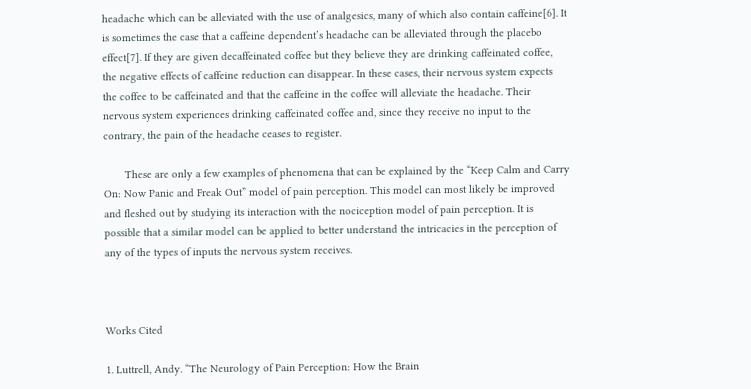headache which can be alleviated with the use of analgesics, many of which also contain caffeine[6]. It is sometimes the case that a caffeine dependent’s headache can be alleviated through the placebo effect[7]. If they are given decaffeinated coffee but they believe they are drinking caffeinated coffee, the negative effects of caffeine reduction can disappear. In these cases, their nervous system expects the coffee to be caffeinated and that the caffeine in the coffee will alleviate the headache. Their nervous system experiences drinking caffeinated coffee and, since they receive no input to the contrary, the pain of the headache ceases to register.

       These are only a few examples of phenomena that can be explained by the “Keep Calm and Carry On: Now Panic and Freak Out” model of pain perception. This model can most likely be improved and fleshed out by studying its interaction with the nociception model of pain perception. It is possible that a similar model can be applied to better understand the intricacies in the perception of any of the types of inputs the nervous system receives.



Works Cited

1. Luttrell, Andy. “The Neurology of Pain Perception: How the Brain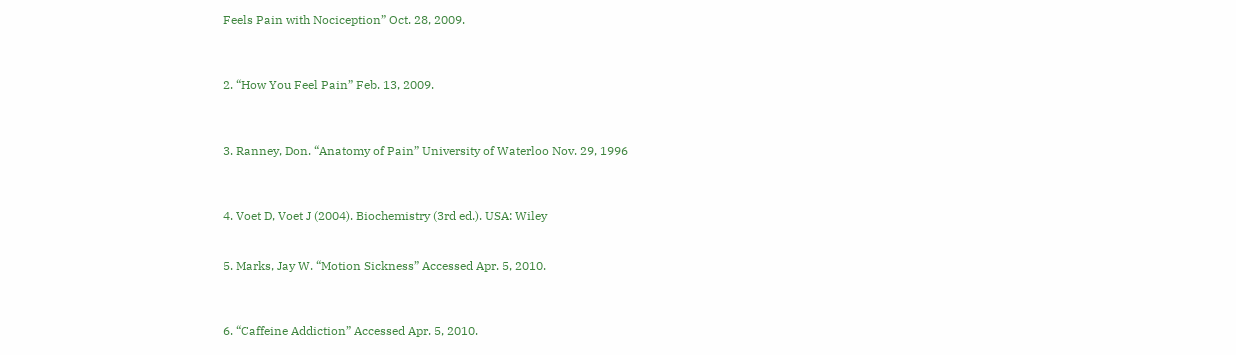Feels Pain with Nociception” Oct. 28, 2009.



2. “How You Feel Pain” Feb. 13, 2009.



3. Ranney, Don. “Anatomy of Pain” University of Waterloo Nov. 29, 1996



4. Voet D, Voet J (2004). Biochemistry (3rd ed.). USA: Wiley


5. Marks, Jay W. “Motion Sickness” Accessed Apr. 5, 2010.



6. “Caffeine Addiction” Accessed Apr. 5, 2010.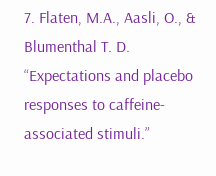7. Flaten, M.A., Aasli, O., & Blumenthal T. D. “Expectations and placebo responses to caffeine-associated stimuli.”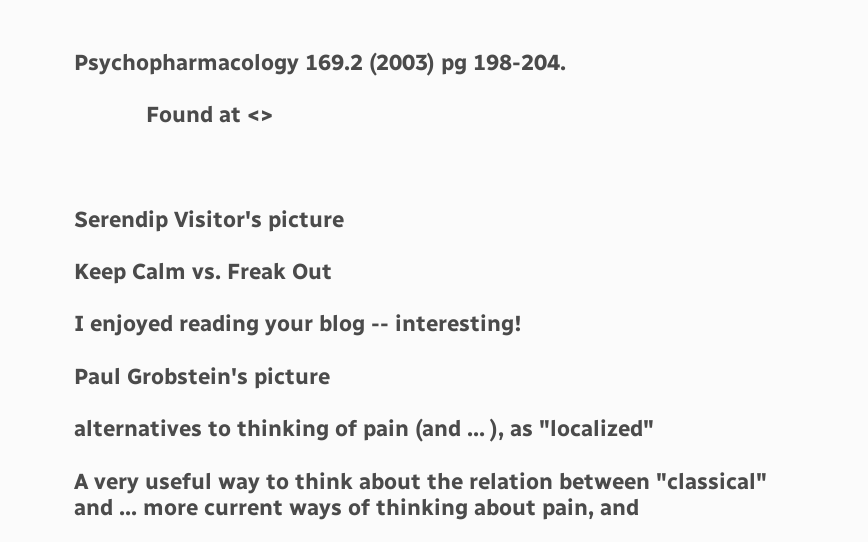Psychopharmacology 169.2 (2003) pg 198-204.

            Found at <>



Serendip Visitor's picture

Keep Calm vs. Freak Out

I enjoyed reading your blog -- interesting!

Paul Grobstein's picture

alternatives to thinking of pain (and ... ), as "localized"

A very useful way to think about the relation between "classical" and ... more current ways of thinking about pain, and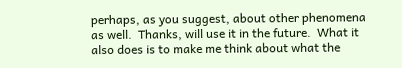perhaps, as you suggest, about other phenomena as well.  Thanks, will use it in the future.  What it also does is to make me think about what the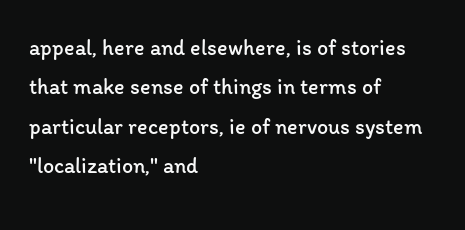appeal, here and elsewhere, is of stories that make sense of things in terms of particular receptors, ie of nervous system "localization," and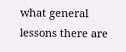what general lessons there are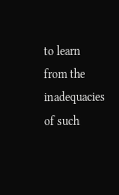to learn from the inadequacies of such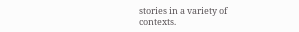stories in a variety of contexts.